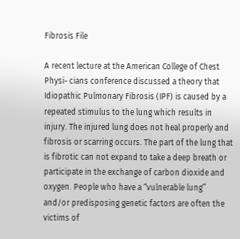Fibrosis File

A recent lecture at the American College of Chest Physi- cians conference discussed a theory that Idiopathic Pulmonary Fibrosis (IPF) is caused by a repeated stimulus to the lung which results in injury. The injured lung does not heal properly and fibrosis or scarring occurs. The part of the lung that is fibrotic can not expand to take a deep breath or participate in the exchange of carbon dioxide and oxygen. People who have a “vulnerable lung” and/or predisposing genetic factors are often the victims of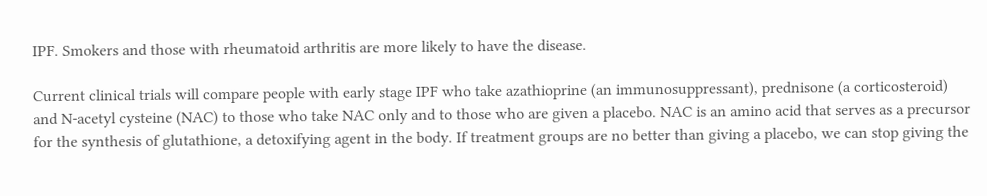IPF. Smokers and those with rheumatoid arthritis are more likely to have the disease.

Current clinical trials will compare people with early stage IPF who take azathioprine (an immunosuppressant), prednisone (a corticosteroid) and N-acetyl cysteine (NAC) to those who take NAC only and to those who are given a placebo. NAC is an amino acid that serves as a precursor for the synthesis of glutathione, a detoxifying agent in the body. If treatment groups are no better than giving a placebo, we can stop giving the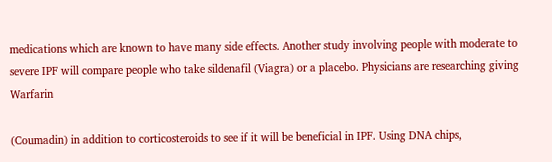medications which are known to have many side effects. Another study involving people with moderate to severe IPF will compare people who take sildenafil (Viagra) or a placebo. Physicians are researching giving Warfarin

(Coumadin) in addition to corticosteroids to see if it will be beneficial in IPF. Using DNA chips,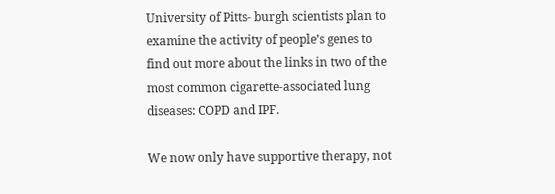University of Pitts- burgh scientists plan to examine the activity of people’s genes to find out more about the links in two of the most common cigarette-associated lung diseases: COPD and IPF.

We now only have supportive therapy, not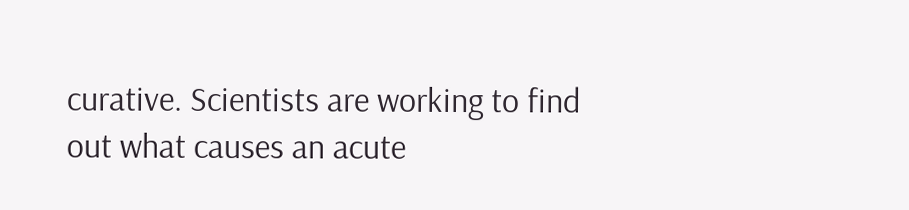curative. Scientists are working to find out what causes an acute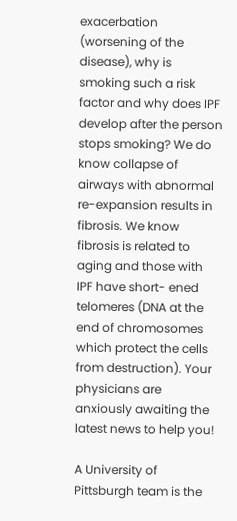exacerbation (worsening of the disease), why is smoking such a risk factor and why does IPF develop after the person stops smoking? We do know collapse of airways with abnormal re-expansion results in fibrosis. We know fibrosis is related to aging and those with IPF have short- ened telomeres (DNA at the end of chromosomes which protect the cells from destruction). Your physicians are anxiously awaiting the latest news to help you!

A University of Pittsburgh team is the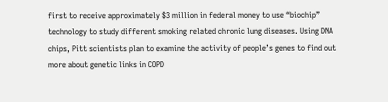first to receive approximately $3 million in federal money to use “biochip” technology to study different smoking related chronic lung diseases. Using DNA chips, Pitt scientists plan to examine the activity of people’s genes to find out more about genetic links in COPD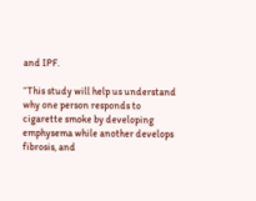and IPF.

“This study will help us understand why one person responds to cigarette smoke by developing emphysema while another develops fibrosis, and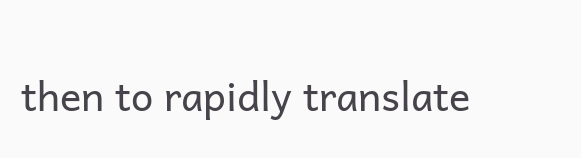then to rapidly translate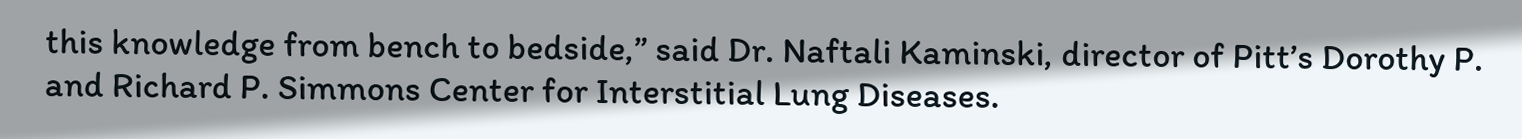this knowledge from bench to bedside,” said Dr. Naftali Kaminski, director of Pitt’s Dorothy P. and Richard P. Simmons Center for Interstitial Lung Diseases.